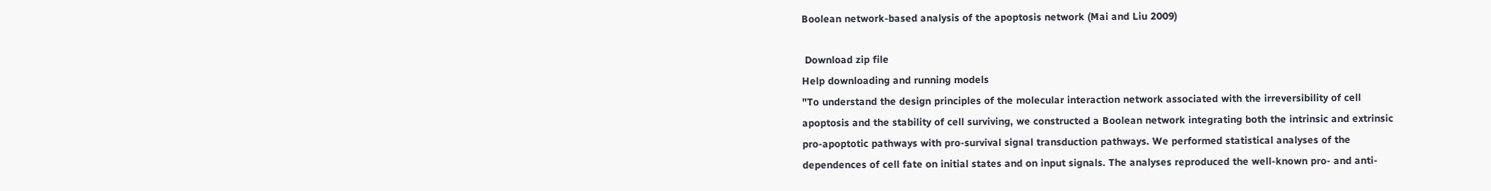Boolean network-based analysis of the apoptosis network (Mai and Liu 2009)

 Download zip file
Help downloading and running models
"To understand the design principles of the molecular interaction network associated with the irreversibility of cell apoptosis and the stability of cell surviving, we constructed a Boolean network integrating both the intrinsic and extrinsic pro-apoptotic pathways with pro-survival signal transduction pathways. We performed statistical analyses of the dependences of cell fate on initial states and on input signals. The analyses reproduced the well-known pro- and anti-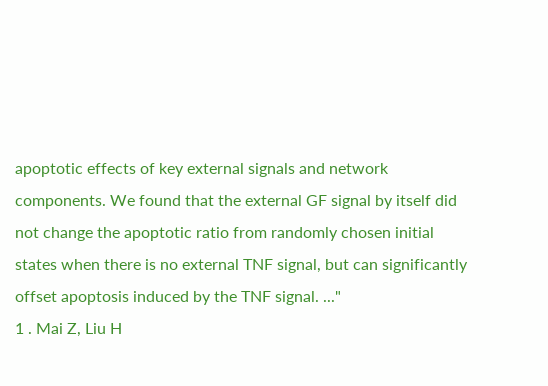apoptotic effects of key external signals and network components. We found that the external GF signal by itself did not change the apoptotic ratio from randomly chosen initial states when there is no external TNF signal, but can significantly offset apoptosis induced by the TNF signal. ..."
1 . Mai Z, Liu H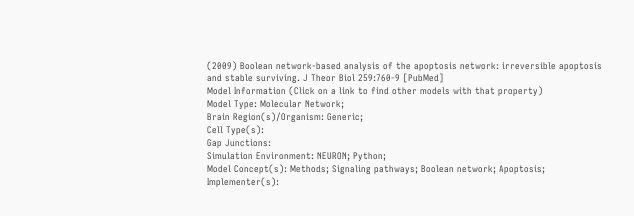(2009) Boolean network-based analysis of the apoptosis network: irreversible apoptosis and stable surviving. J Theor Biol 259:760-9 [PubMed]
Model Information (Click on a link to find other models with that property)
Model Type: Molecular Network;
Brain Region(s)/Organism: Generic;
Cell Type(s):
Gap Junctions:
Simulation Environment: NEURON; Python;
Model Concept(s): Methods; Signaling pathways; Boolean network; Apoptosis;
Implementer(s):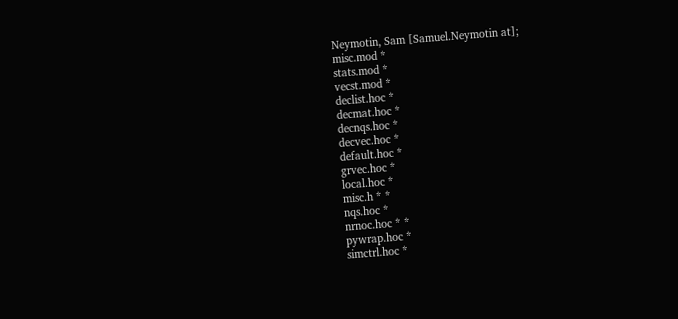Neymotin, Sam [Samuel.Neymotin at];
misc.mod *
stats.mod *
vecst.mod *
declist.hoc *
decmat.hoc *
decnqs.hoc *
decvec.hoc *
default.hoc *
grvec.hoc *
local.hoc *
misc.h * *
nqs.hoc *
nrnoc.hoc * *
pywrap.hoc *
simctrl.hoc *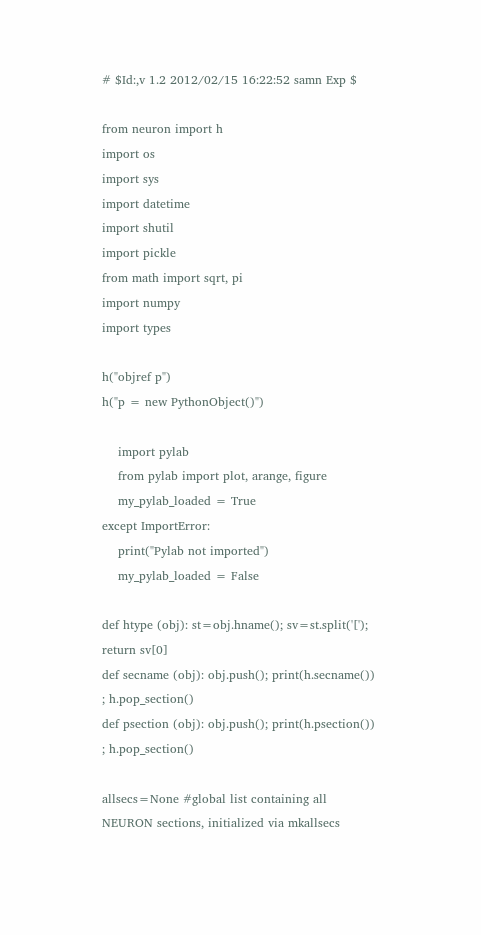# $Id:,v 1.2 2012/02/15 16:22:52 samn Exp $

from neuron import h
import os
import sys
import datetime
import shutil
import pickle
from math import sqrt, pi
import numpy
import types

h("objref p")
h("p = new PythonObject()")

    import pylab
    from pylab import plot, arange, figure
    my_pylab_loaded = True
except ImportError:
    print("Pylab not imported")
    my_pylab_loaded = False

def htype (obj): st=obj.hname(); sv=st.split('['); return sv[0]
def secname (obj): obj.push(); print(h.secname()) ; h.pop_section()
def psection (obj): obj.push(); print(h.psection()) ; h.pop_section()

allsecs=None #global list containing all NEURON sections, initialized via mkallsecs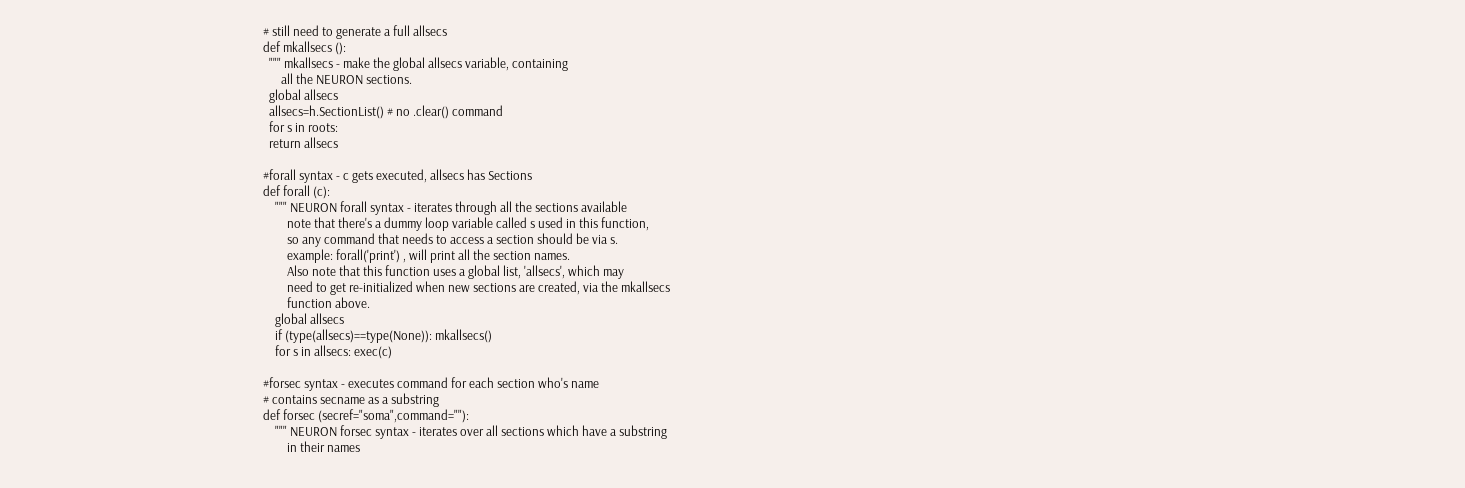# still need to generate a full allsecs
def mkallsecs ():
  """ mkallsecs - make the global allsecs variable, containing
      all the NEURON sections.
  global allsecs
  allsecs=h.SectionList() # no .clear() command
  for s in roots:
  return allsecs

#forall syntax - c gets executed, allsecs has Sections
def forall (c):
    """ NEURON forall syntax - iterates through all the sections available
        note that there's a dummy loop variable called s used in this function,
        so any command that needs to access a section should be via s.
        example: forall('print') , will print all the section names.
        Also note that this function uses a global list, 'allsecs', which may
        need to get re-initialized when new sections are created, via the mkallsecs
        function above.
    global allsecs
    if (type(allsecs)==type(None)): mkallsecs()
    for s in allsecs: exec(c)

#forsec syntax - executes command for each section who's name
# contains secname as a substring
def forsec (secref="soma",command=""):
    """ NEURON forsec syntax - iterates over all sections which have a substring
        in their names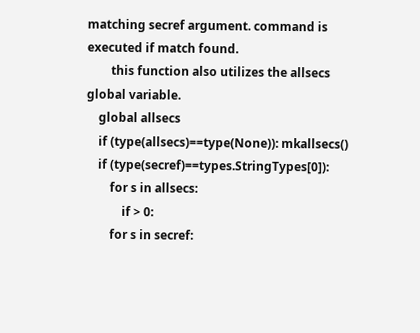matching secref argument. command is executed if match found.
        this function also utilizes the allsecs global variable.
    global allsecs
    if (type(allsecs)==type(None)): mkallsecs()
    if (type(secref)==types.StringTypes[0]):
        for s in allsecs:
            if > 0:
        for s in secref: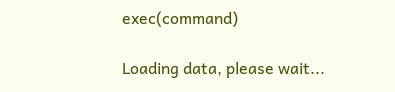exec(command)

Loading data, please wait...